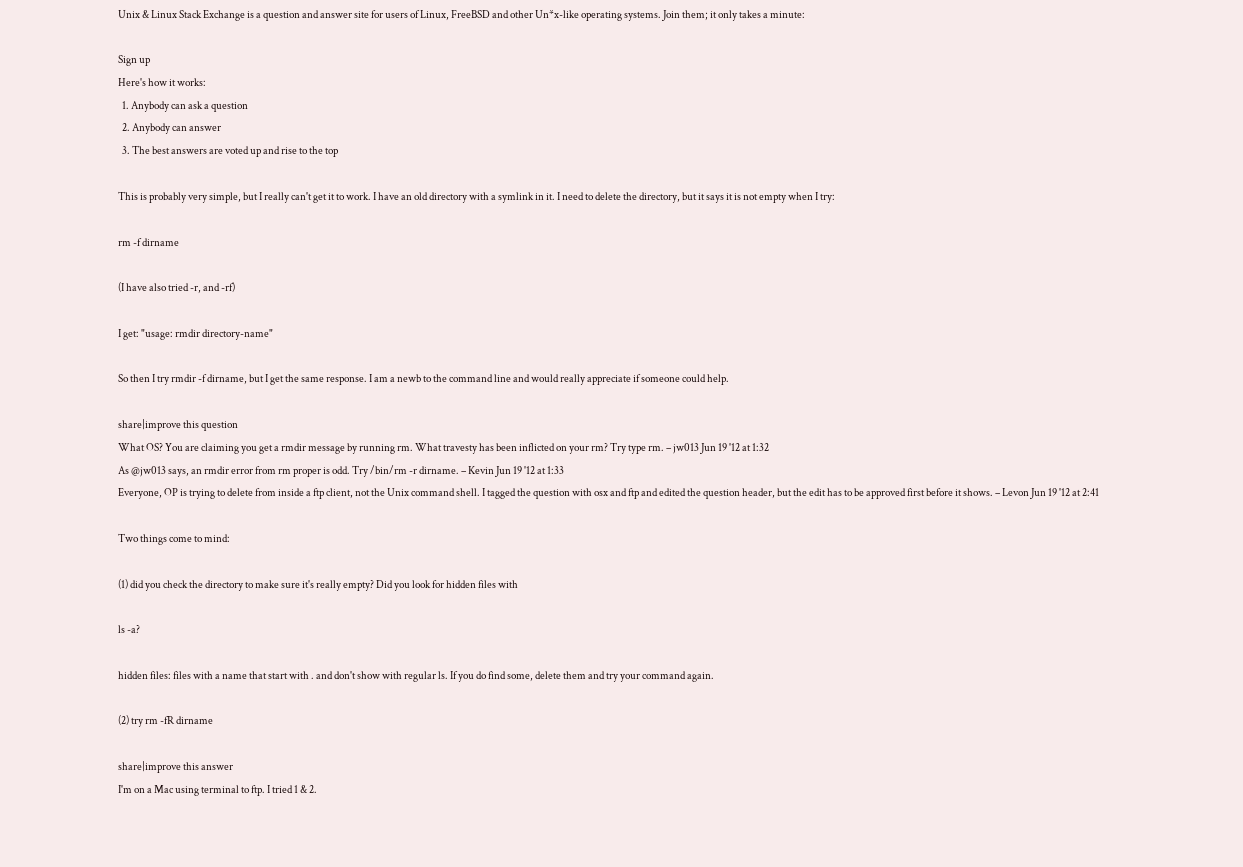Unix & Linux Stack Exchange is a question and answer site for users of Linux, FreeBSD and other Un*x-like operating systems. Join them; it only takes a minute:

Sign up
Here's how it works:
  1. Anybody can ask a question
  2. Anybody can answer
  3. The best answers are voted up and rise to the top

This is probably very simple, but I really can't get it to work. I have an old directory with a symlink in it. I need to delete the directory, but it says it is not empty when I try:

rm -f dirname

(I have also tried -r, and -rf)

I get: "usage: rmdir directory-name"

So then I try rmdir -f dirname, but I get the same response. I am a newb to the command line and would really appreciate if someone could help.

share|improve this question
What OS? You are claiming you get a rmdir message by running rm. What travesty has been inflicted on your rm? Try type rm. – jw013 Jun 19 '12 at 1:32
As @jw013 says, an rmdir error from rm proper is odd. Try /bin/rm -r dirname. – Kevin Jun 19 '12 at 1:33
Everyone, OP is trying to delete from inside a ftp client, not the Unix command shell. I tagged the question with osx and ftp and edited the question header, but the edit has to be approved first before it shows. – Levon Jun 19 '12 at 2:41

Two things come to mind:

(1) did you check the directory to make sure it's really empty? Did you look for hidden files with

ls -a?

hidden files: files with a name that start with . and don't show with regular ls. If you do find some, delete them and try your command again.

(2) try rm -fR dirname

share|improve this answer
I'm on a Mac using terminal to ftp. I tried 1 & 2.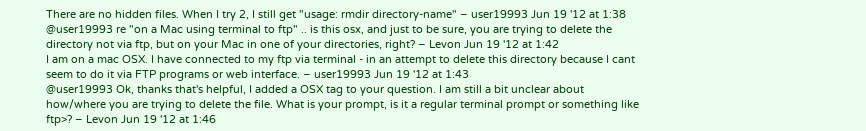There are no hidden files. When I try 2, I still get "usage: rmdir directory-name" – user19993 Jun 19 '12 at 1:38
@user19993 re "on a Mac using terminal to ftp" .. is this osx, and just to be sure, you are trying to delete the directory not via ftp, but on your Mac in one of your directories, right? – Levon Jun 19 '12 at 1:42
I am on a mac OSX. I have connected to my ftp via terminal - in an attempt to delete this directory because I cant seem to do it via FTP programs or web interface. – user19993 Jun 19 '12 at 1:43
@user19993 Ok, thanks that's helpful, I added a OSX tag to your question. I am still a bit unclear about how/where you are trying to delete the file. What is your prompt, is it a regular terminal prompt or something like ftp>? – Levon Jun 19 '12 at 1:46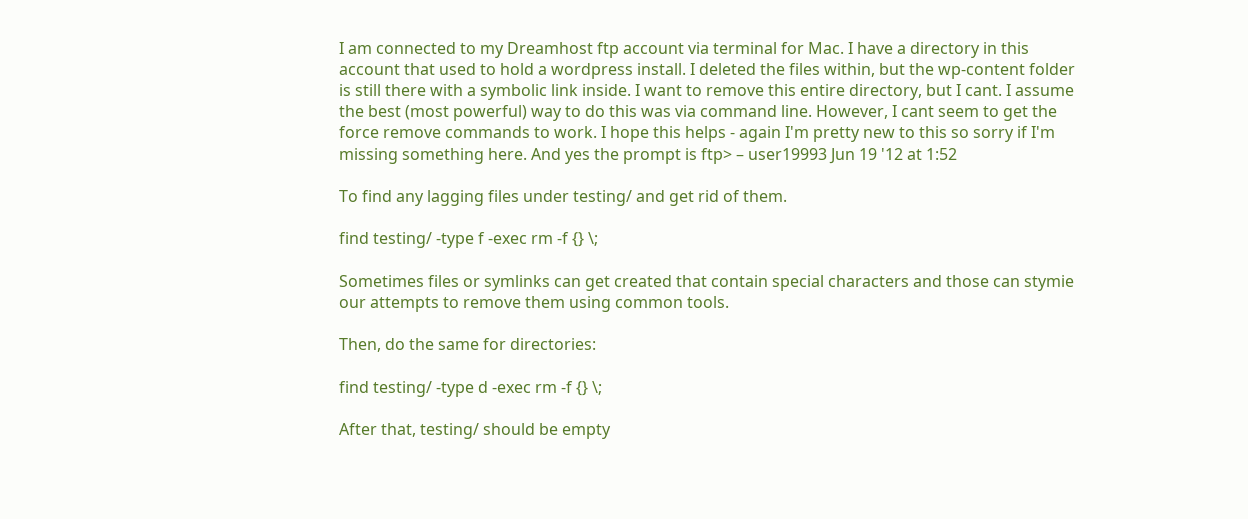I am connected to my Dreamhost ftp account via terminal for Mac. I have a directory in this account that used to hold a wordpress install. I deleted the files within, but the wp-content folder is still there with a symbolic link inside. I want to remove this entire directory, but I cant. I assume the best (most powerful) way to do this was via command line. However, I cant seem to get the force remove commands to work. I hope this helps - again I'm pretty new to this so sorry if I'm missing something here. And yes the prompt is ftp> – user19993 Jun 19 '12 at 1:52

To find any lagging files under testing/ and get rid of them.

find testing/ -type f -exec rm -f {} \;

Sometimes files or symlinks can get created that contain special characters and those can stymie our attempts to remove them using common tools.

Then, do the same for directories:

find testing/ -type d -exec rm -f {} \;

After that, testing/ should be empty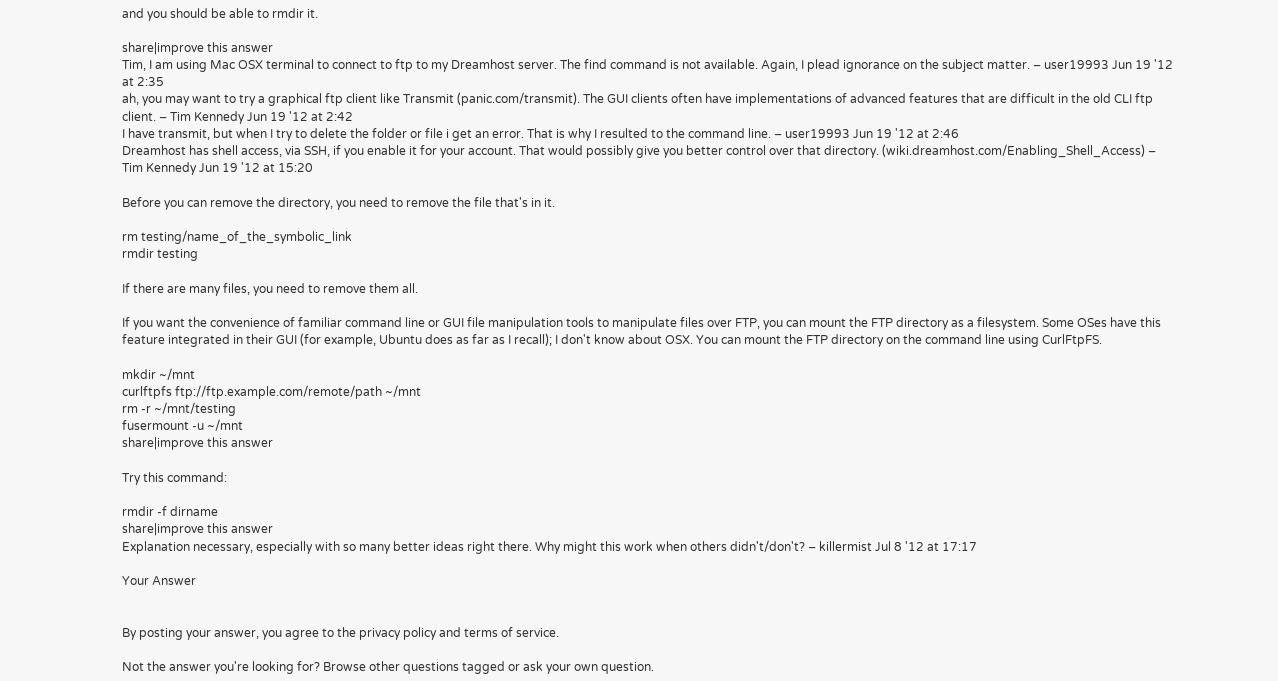and you should be able to rmdir it.

share|improve this answer
Tim, I am using Mac OSX terminal to connect to ftp to my Dreamhost server. The find command is not available. Again, I plead ignorance on the subject matter. – user19993 Jun 19 '12 at 2:35
ah, you may want to try a graphical ftp client like Transmit (panic.com/transmit). The GUI clients often have implementations of advanced features that are difficult in the old CLI ftp client. – Tim Kennedy Jun 19 '12 at 2:42
I have transmit, but when I try to delete the folder or file i get an error. That is why I resulted to the command line. – user19993 Jun 19 '12 at 2:46
Dreamhost has shell access, via SSH, if you enable it for your account. That would possibly give you better control over that directory. (wiki.dreamhost.com/Enabling_Shell_Access) – Tim Kennedy Jun 19 '12 at 15:20

Before you can remove the directory, you need to remove the file that's in it.

rm testing/name_of_the_symbolic_link
rmdir testing

If there are many files, you need to remove them all.

If you want the convenience of familiar command line or GUI file manipulation tools to manipulate files over FTP, you can mount the FTP directory as a filesystem. Some OSes have this feature integrated in their GUI (for example, Ubuntu does as far as I recall); I don't know about OSX. You can mount the FTP directory on the command line using CurlFtpFS.

mkdir ~/mnt
curlftpfs ftp://ftp.example.com/remote/path ~/mnt
rm -r ~/mnt/testing
fusermount -u ~/mnt
share|improve this answer

Try this command:

rmdir -f dirname
share|improve this answer
Explanation necessary, especially with so many better ideas right there. Why might this work when others didn't/don't? – killermist Jul 8 '12 at 17:17

Your Answer


By posting your answer, you agree to the privacy policy and terms of service.

Not the answer you're looking for? Browse other questions tagged or ask your own question.